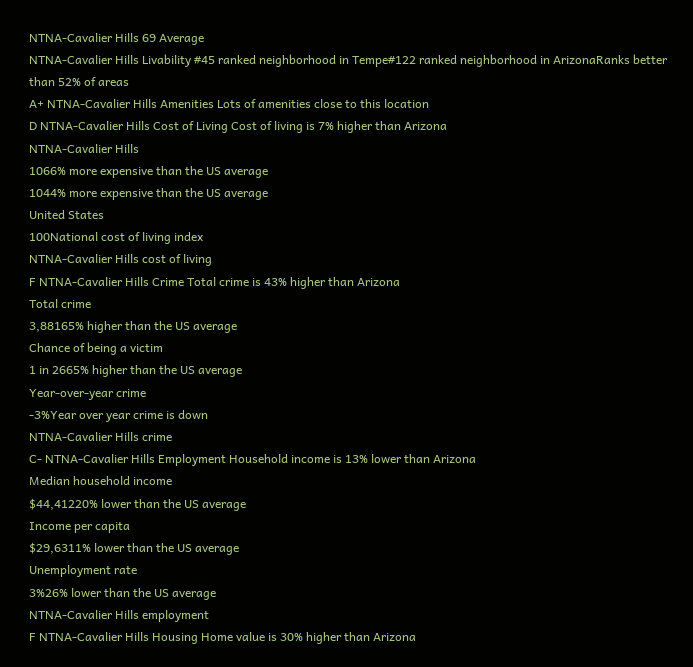NTNA-Cavalier Hills 69 Average
NTNA-Cavalier Hills Livability #45 ranked neighborhood in Tempe#122 ranked neighborhood in ArizonaRanks better than 52% of areas
A+ NTNA-Cavalier Hills Amenities Lots of amenities close to this location
D NTNA-Cavalier Hills Cost of Living Cost of living is 7% higher than Arizona
NTNA-Cavalier Hills
1066% more expensive than the US average
1044% more expensive than the US average
United States
100National cost of living index
NTNA-Cavalier Hills cost of living
F NTNA-Cavalier Hills Crime Total crime is 43% higher than Arizona
Total crime
3,88165% higher than the US average
Chance of being a victim
1 in 2665% higher than the US average
Year-over-year crime
-3%Year over year crime is down
NTNA-Cavalier Hills crime
C- NTNA-Cavalier Hills Employment Household income is 13% lower than Arizona
Median household income
$44,41220% lower than the US average
Income per capita
$29,6311% lower than the US average
Unemployment rate
3%26% lower than the US average
NTNA-Cavalier Hills employment
F NTNA-Cavalier Hills Housing Home value is 30% higher than Arizona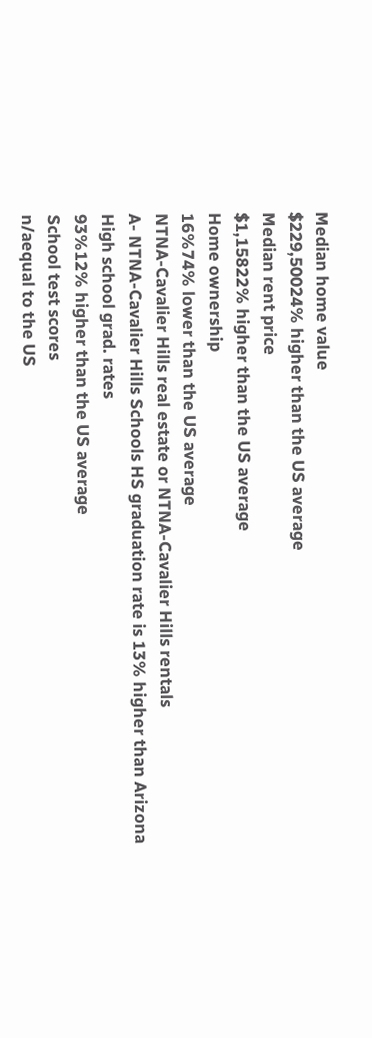Median home value
$229,50024% higher than the US average
Median rent price
$1,15822% higher than the US average
Home ownership
16%74% lower than the US average
NTNA-Cavalier Hills real estate or NTNA-Cavalier Hills rentals
A- NTNA-Cavalier Hills Schools HS graduation rate is 13% higher than Arizona
High school grad. rates
93%12% higher than the US average
School test scores
n/aequal to the US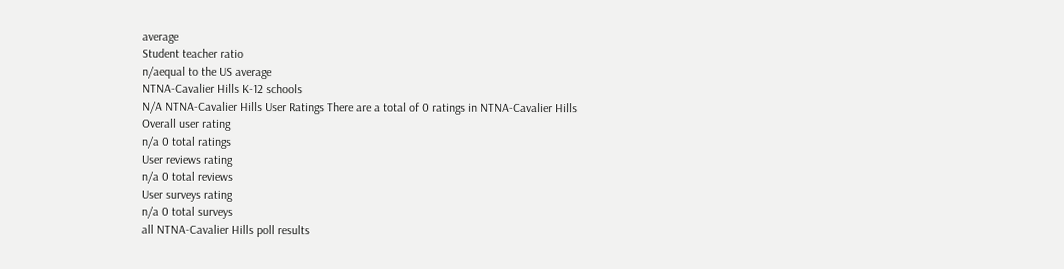average
Student teacher ratio
n/aequal to the US average
NTNA-Cavalier Hills K-12 schools
N/A NTNA-Cavalier Hills User Ratings There are a total of 0 ratings in NTNA-Cavalier Hills
Overall user rating
n/a 0 total ratings
User reviews rating
n/a 0 total reviews
User surveys rating
n/a 0 total surveys
all NTNA-Cavalier Hills poll results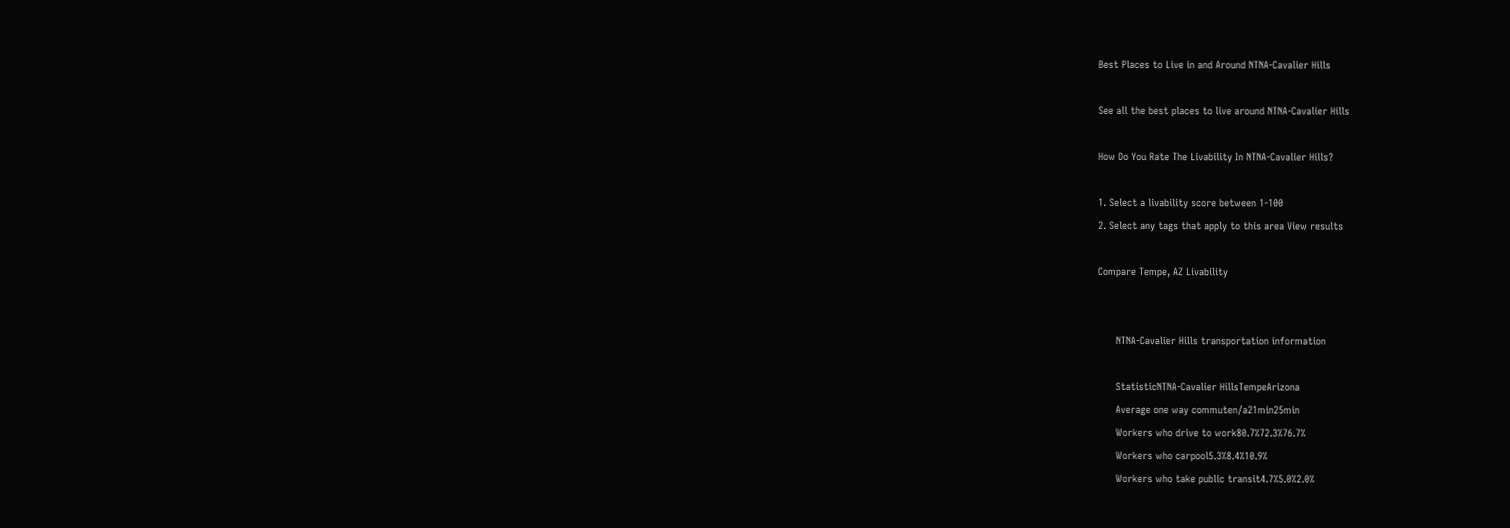Best Places to Live in and Around NTNA-Cavalier Hills

See all the best places to live around NTNA-Cavalier Hills

How Do You Rate The Livability In NTNA-Cavalier Hills?

1. Select a livability score between 1-100
2. Select any tags that apply to this area View results

Compare Tempe, AZ Livability


      NTNA-Cavalier Hills transportation information

      StatisticNTNA-Cavalier HillsTempeArizona
      Average one way commuten/a21min25min
      Workers who drive to work80.7%72.3%76.7%
      Workers who carpool5.3%8.4%10.9%
      Workers who take public transit4.7%5.0%2.0%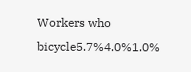Workers who bicycle5.7%4.0%1.0%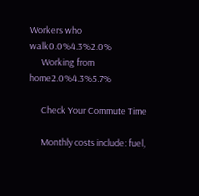Workers who walk0.0%4.3%2.0%
      Working from home2.0%4.3%5.7%

      Check Your Commute Time

      Monthly costs include: fuel,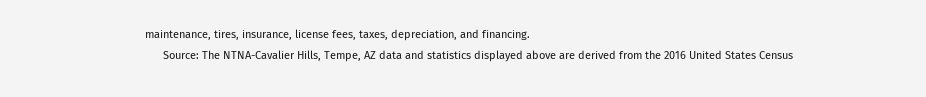maintenance, tires, insurance, license fees, taxes, depreciation, and financing.
      Source: The NTNA-Cavalier Hills, Tempe, AZ data and statistics displayed above are derived from the 2016 United States Census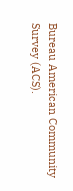Bureau American Community Survey (ACS).